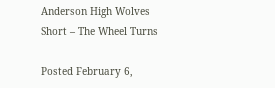Anderson High Wolves Short – The Wheel Turns

Posted February 6,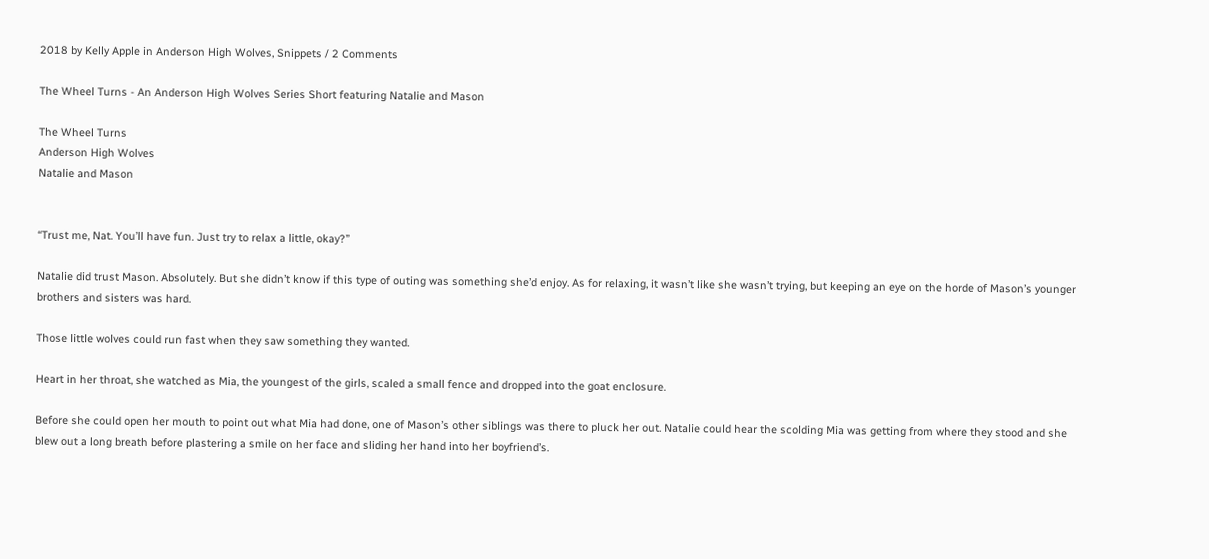2018 by Kelly Apple in Anderson High Wolves, Snippets / 2 Comments

The Wheel Turns - An Anderson High Wolves Series Short featuring Natalie and Mason

The Wheel Turns
Anderson High Wolves
Natalie and Mason


“Trust me, Nat. You’ll have fun. Just try to relax a little, okay?”

Natalie did trust Mason. Absolutely. But she didn’t know if this type of outing was something she’d enjoy. As for relaxing, it wasn’t like she wasn’t trying, but keeping an eye on the horde of Mason’s younger brothers and sisters was hard.

Those little wolves could run fast when they saw something they wanted.

Heart in her throat, she watched as Mia, the youngest of the girls, scaled a small fence and dropped into the goat enclosure.

Before she could open her mouth to point out what Mia had done, one of Mason’s other siblings was there to pluck her out. Natalie could hear the scolding Mia was getting from where they stood and she blew out a long breath before plastering a smile on her face and sliding her hand into her boyfriend’s.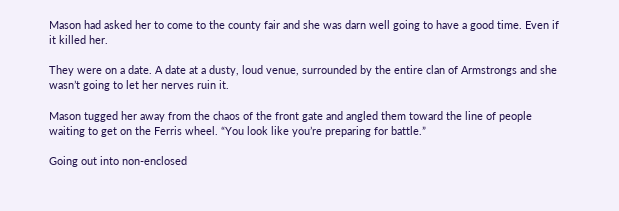Mason had asked her to come to the county fair and she was darn well going to have a good time. Even if it killed her.

They were on a date. A date at a dusty, loud venue, surrounded by the entire clan of Armstrongs and she wasn’t going to let her nerves ruin it.

Mason tugged her away from the chaos of the front gate and angled them toward the line of people waiting to get on the Ferris wheel. “You look like you’re preparing for battle.”

Going out into non-enclosed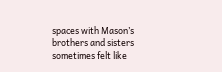spaces with Mason’s brothers and sisters sometimes felt like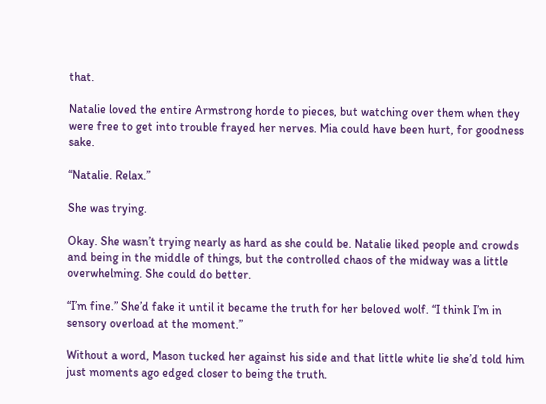that.

Natalie loved the entire Armstrong horde to pieces, but watching over them when they were free to get into trouble frayed her nerves. Mia could have been hurt, for goodness sake.

“Natalie. Relax.”

She was trying.

Okay. She wasn’t trying nearly as hard as she could be. Natalie liked people and crowds and being in the middle of things, but the controlled chaos of the midway was a little overwhelming. She could do better.

“I’m fine.” She’d fake it until it became the truth for her beloved wolf. “I think I’m in sensory overload at the moment.”

Without a word, Mason tucked her against his side and that little white lie she’d told him just moments ago edged closer to being the truth.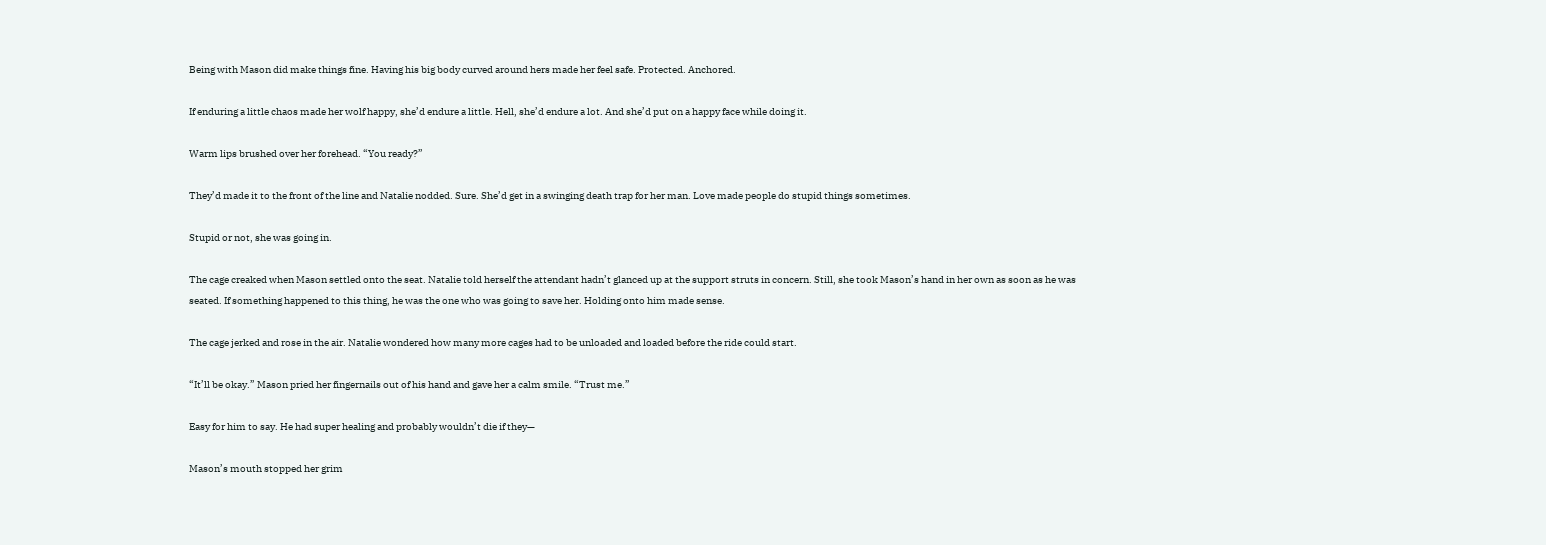Being with Mason did make things fine. Having his big body curved around hers made her feel safe. Protected. Anchored.

If enduring a little chaos made her wolf happy, she’d endure a little. Hell, she’d endure a lot. And she’d put on a happy face while doing it.

Warm lips brushed over her forehead. “You ready?”

They’d made it to the front of the line and Natalie nodded. Sure. She’d get in a swinging death trap for her man. Love made people do stupid things sometimes.

Stupid or not, she was going in.

The cage creaked when Mason settled onto the seat. Natalie told herself the attendant hadn’t glanced up at the support struts in concern. Still, she took Mason’s hand in her own as soon as he was seated. If something happened to this thing, he was the one who was going to save her. Holding onto him made sense.

The cage jerked and rose in the air. Natalie wondered how many more cages had to be unloaded and loaded before the ride could start.

“It’ll be okay.” Mason pried her fingernails out of his hand and gave her a calm smile. “Trust me.”

Easy for him to say. He had super healing and probably wouldn’t die if they—

Mason’s mouth stopped her grim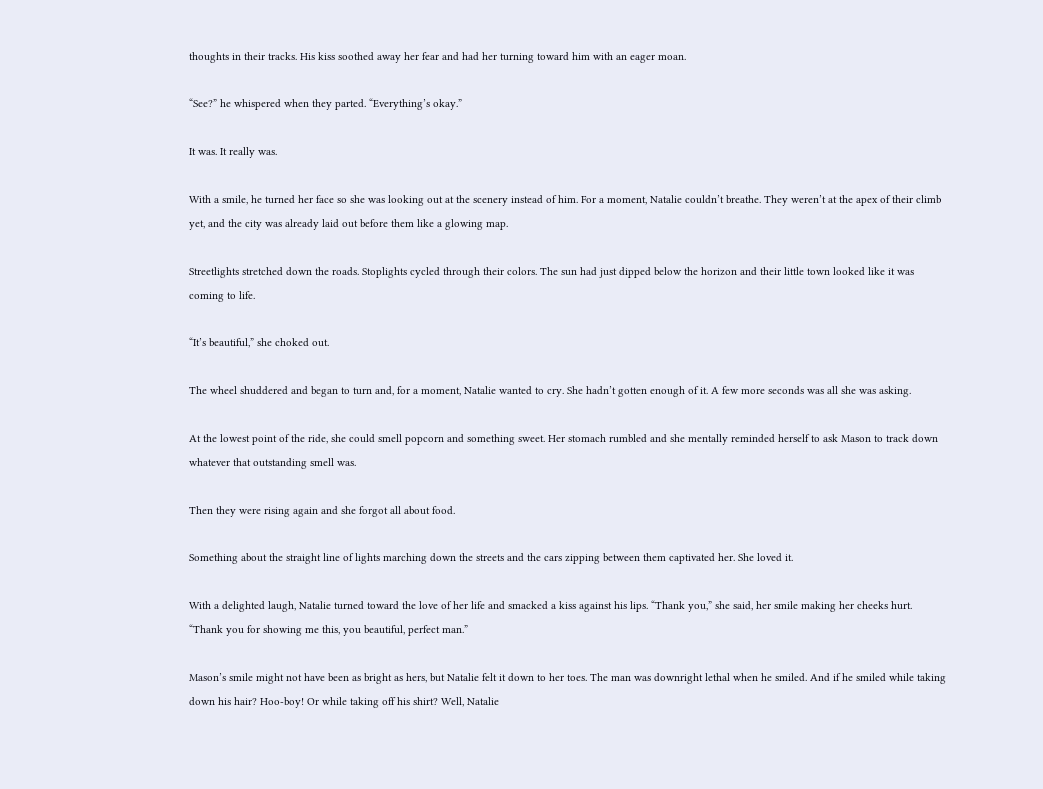thoughts in their tracks. His kiss soothed away her fear and had her turning toward him with an eager moan.

“See?” he whispered when they parted. “Everything’s okay.”

It was. It really was.

With a smile, he turned her face so she was looking out at the scenery instead of him. For a moment, Natalie couldn’t breathe. They weren’t at the apex of their climb yet, and the city was already laid out before them like a glowing map.

Streetlights stretched down the roads. Stoplights cycled through their colors. The sun had just dipped below the horizon and their little town looked like it was coming to life.

“It’s beautiful,” she choked out.

The wheel shuddered and began to turn and, for a moment, Natalie wanted to cry. She hadn’t gotten enough of it. A few more seconds was all she was asking.

At the lowest point of the ride, she could smell popcorn and something sweet. Her stomach rumbled and she mentally reminded herself to ask Mason to track down whatever that outstanding smell was.

Then they were rising again and she forgot all about food.

Something about the straight line of lights marching down the streets and the cars zipping between them captivated her. She loved it.

With a delighted laugh, Natalie turned toward the love of her life and smacked a kiss against his lips. “Thank you,” she said, her smile making her cheeks hurt. “Thank you for showing me this, you beautiful, perfect man.”

Mason’s smile might not have been as bright as hers, but Natalie felt it down to her toes. The man was downright lethal when he smiled. And if he smiled while taking down his hair? Hoo-boy! Or while taking off his shirt? Well, Natalie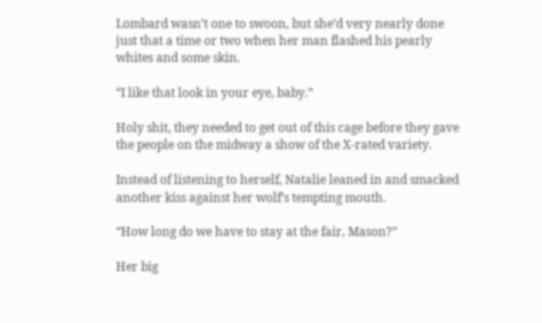Lombard wasn’t one to swoon, but she’d very nearly done just that a time or two when her man flashed his pearly whites and some skin.

“I like that look in your eye, baby.”

Holy shit, they needed to get out of this cage before they gave the people on the midway a show of the X-rated variety.

Instead of listening to herself, Natalie leaned in and smacked another kiss against her wolf’s tempting mouth.

“How long do we have to stay at the fair, Mason?”

Her big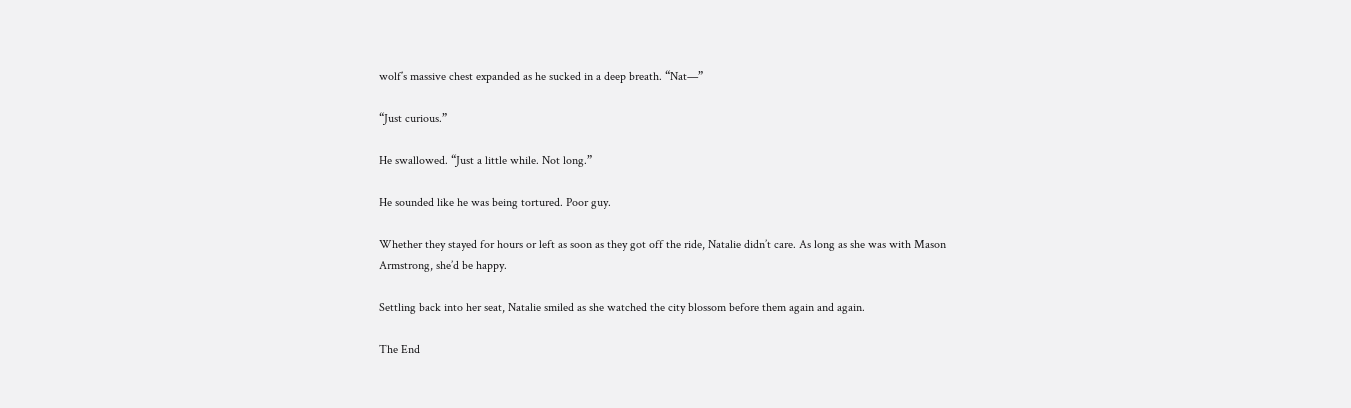wolf’s massive chest expanded as he sucked in a deep breath. “Nat—”

“Just curious.”

He swallowed. “Just a little while. Not long.”

He sounded like he was being tortured. Poor guy.

Whether they stayed for hours or left as soon as they got off the ride, Natalie didn’t care. As long as she was with Mason Armstrong, she’d be happy.

Settling back into her seat, Natalie smiled as she watched the city blossom before them again and again.

The End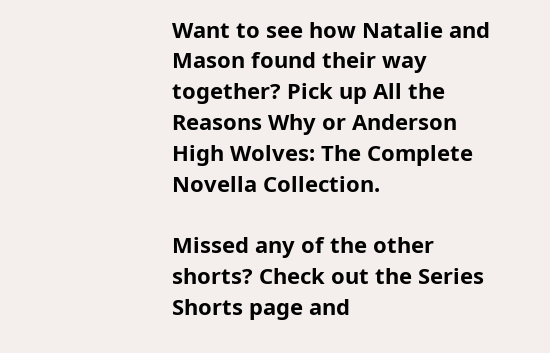Want to see how Natalie and Mason found their way together? Pick up All the Reasons Why or Anderson High Wolves: The Complete Novella Collection.

Missed any of the other shorts? Check out the Series Shorts page and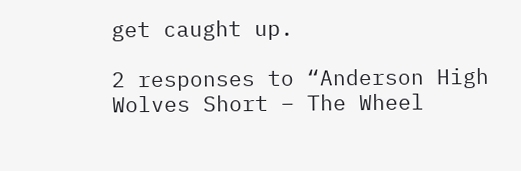get caught up.

2 responses to “Anderson High Wolves Short – The Wheel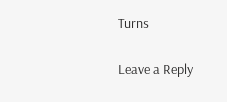Turns

Leave a Reply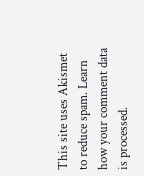This site uses Akismet to reduce spam. Learn how your comment data is processed.